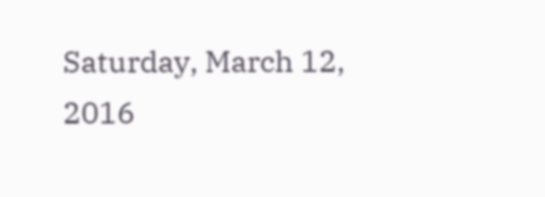Saturday, March 12, 2016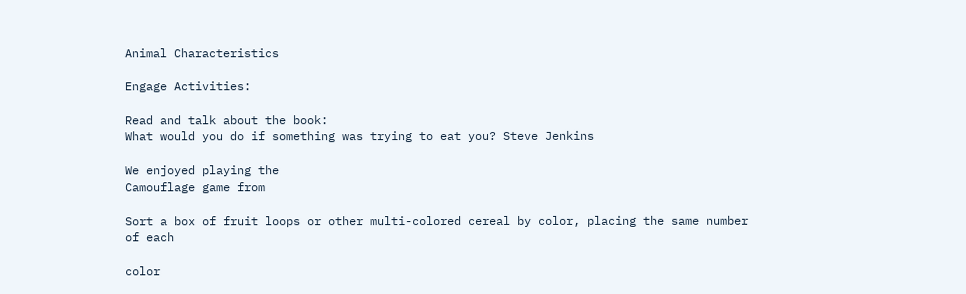Animal Characteristics

Engage Activities:

Read and talk about the book:
What would you do if something was trying to eat you? Steve Jenkins

We enjoyed playing the
Camouflage game from

Sort a box of fruit loops or other multi-colored cereal by color, placing the same number of each

color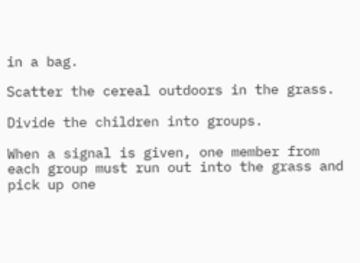in a bag.

Scatter the cereal outdoors in the grass.

Divide the children into groups.

When a signal is given, one member from each group must run out into the grass and pick up one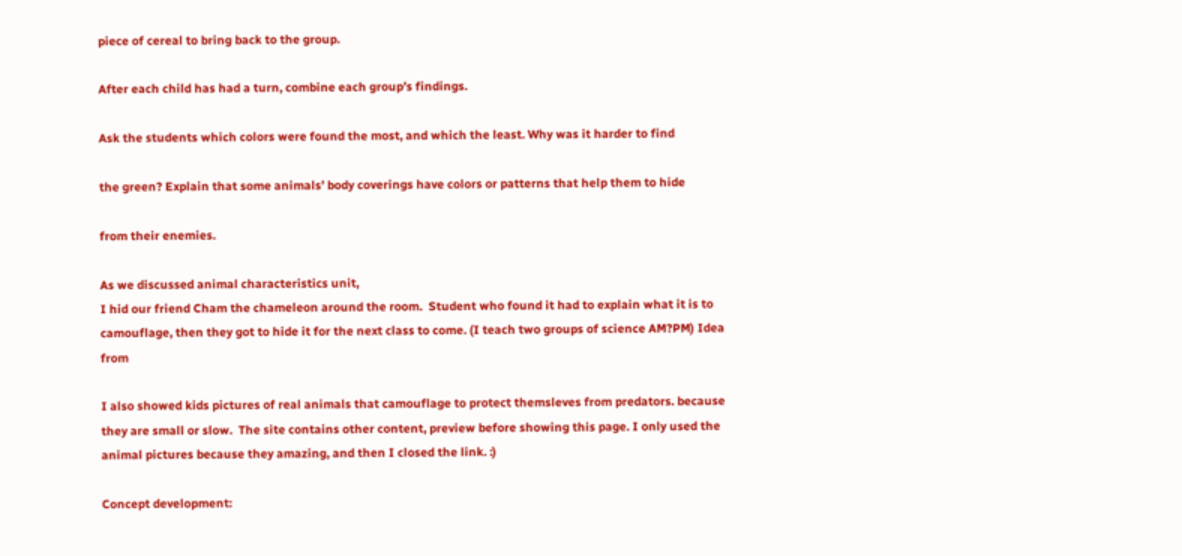piece of cereal to bring back to the group.

After each child has had a turn, combine each group’s findings.

Ask the students which colors were found the most, and which the least. Why was it harder to find

the green? Explain that some animals’ body coverings have colors or patterns that help them to hide

from their enemies.

As we discussed animal characteristics unit,
I hid our friend Cham the chameleon around the room.  Student who found it had to explain what it is to camouflage, then they got to hide it for the next class to come. (I teach two groups of science AM?PM) Idea from

I also showed kids pictures of real animals that camouflage to protect themsleves from predators. because they are small or slow.  The site contains other content, preview before showing this page. I only used the animal pictures because they amazing, and then I closed the link. :)

Concept development: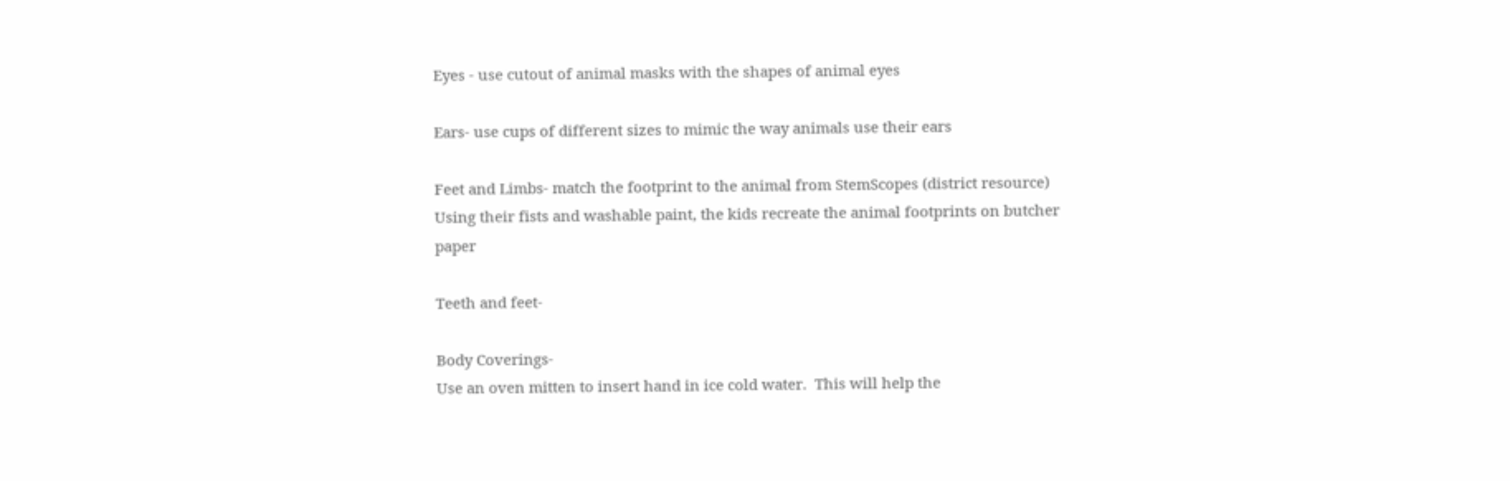Eyes - use cutout of animal masks with the shapes of animal eyes

Ears- use cups of different sizes to mimic the way animals use their ears

Feet and Limbs- match the footprint to the animal from StemScopes (district resource)
Using their fists and washable paint, the kids recreate the animal footprints on butcher paper

Teeth and feet-

Body Coverings-
Use an oven mitten to insert hand in ice cold water.  This will help the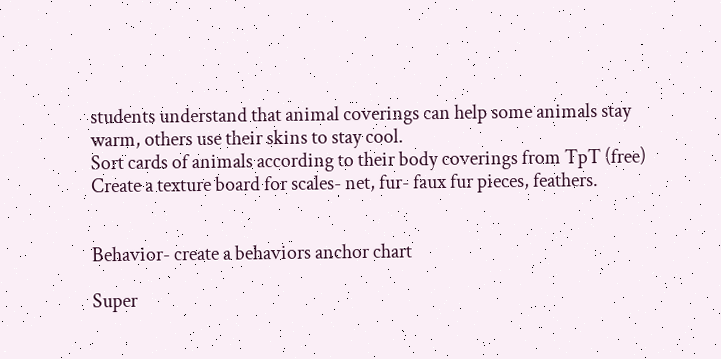students understand that animal coverings can help some animals stay warm, others use their skins to stay cool.
Sort cards of animals according to their body coverings from TpT (free)
Create a texture board for scales- net, fur- faux fur pieces, feathers.


Behavior- create a behaviors anchor chart

Super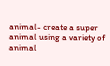animal- create a super animal using a variety of animal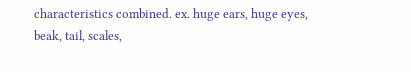characteristics combined. ex. huge ears, huge eyes, beak, tail, scales,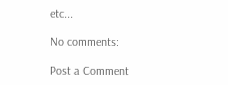etc...

No comments:

Post a Comment